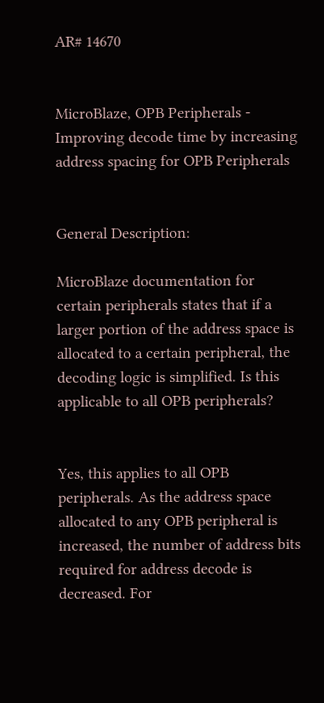AR# 14670


MicroBlaze, OPB Peripherals - Improving decode time by increasing address spacing for OPB Peripherals


General Description:

MicroBlaze documentation for certain peripherals states that if a larger portion of the address space is allocated to a certain peripheral, the decoding logic is simplified. Is this applicable to all OPB peripherals?


Yes, this applies to all OPB peripherals. As the address space allocated to any OPB peripheral is increased, the number of address bits required for address decode is decreased. For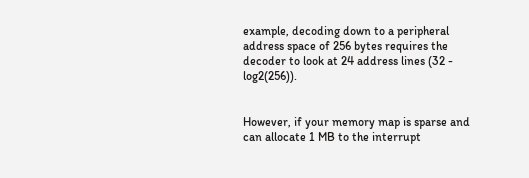example, decoding down to a peripheral address space of 256 bytes requires the decoder to look at 24 address lines (32 - log2(256)).


However, if your memory map is sparse and can allocate 1 MB to the interrupt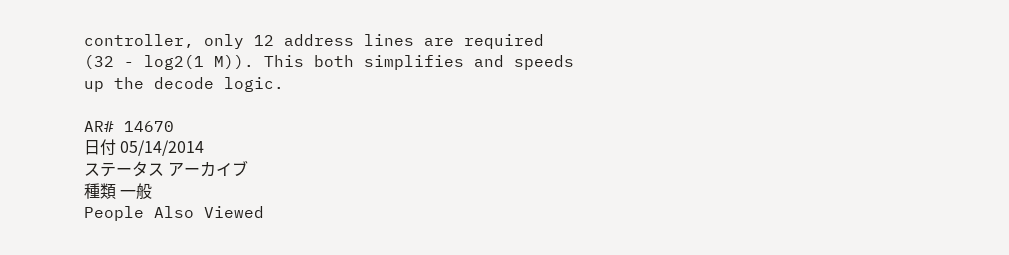controller, only 12 address lines are required (32 - log2(1 M)). This both simplifies and speeds up the decode logic.

AR# 14670
日付 05/14/2014
ステータス アーカイブ
種類 一般
People Also Viewed